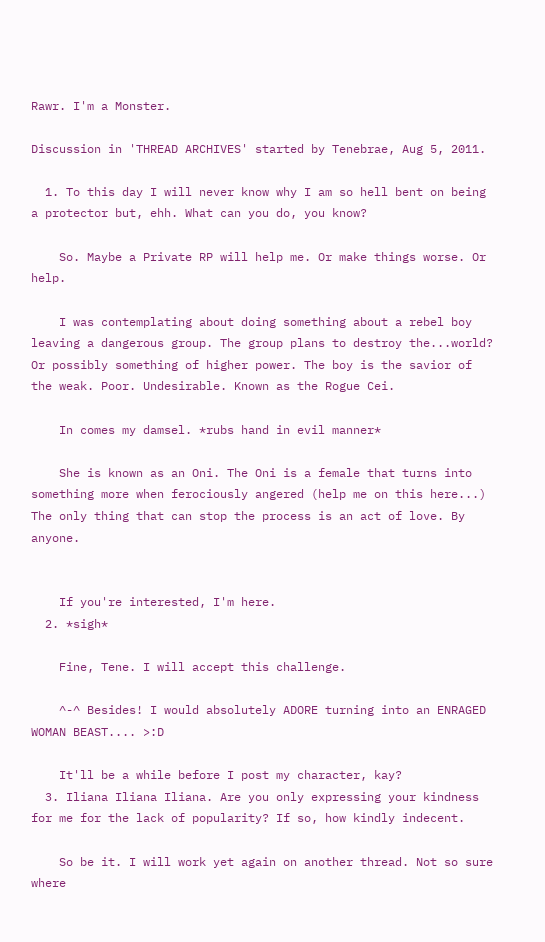Rawr. I'm a Monster.

Discussion in 'THREAD ARCHIVES' started by Tenebrae, Aug 5, 2011.

  1. To this day I will never know why I am so hell bent on being a protector but, ehh. What can you do, you know?

    So. Maybe a Private RP will help me. Or make things worse. Or help.

    I was contemplating about doing something about a rebel boy leaving a dangerous group. The group plans to destroy the...world? Or possibly something of higher power. The boy is the savior of the weak. Poor. Undesirable. Known as the Rogue Cei.

    In comes my damsel. *rubs hand in evil manner*

    She is known as an Oni. The Oni is a female that turns into something more when ferociously angered (help me on this here...) The only thing that can stop the process is an act of love. By anyone.


    If you're interested, I'm here.
  2. *sigh*

    Fine, Tene. I will accept this challenge.

    ^-^ Besides! I would absolutely ADORE turning into an ENRAGED WOMAN BEAST.... >:D

    It'll be a while before I post my character, kay?
  3. Iliana Iliana Iliana. Are you only expressing your kindness for me for the lack of popularity? If so, how kindly indecent.

    So be it. I will work yet again on another thread. Not so sure where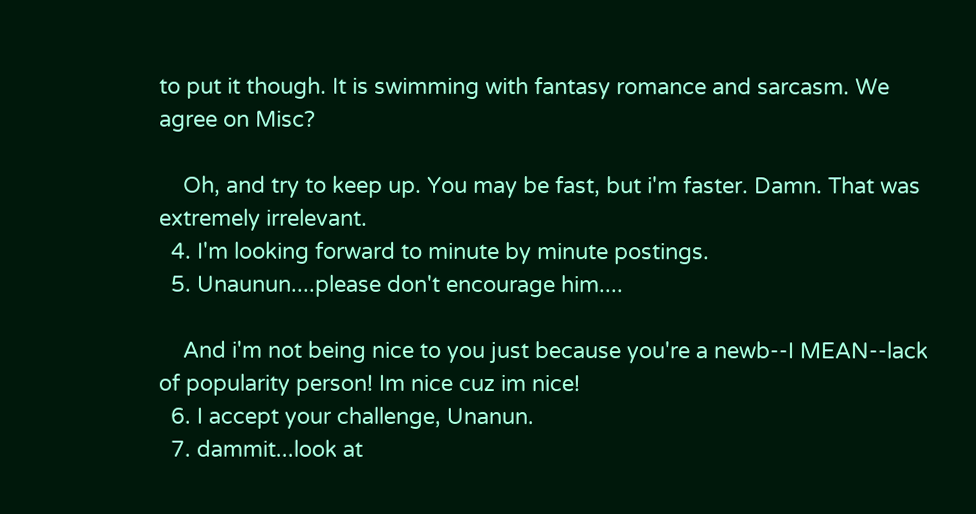to put it though. It is swimming with fantasy romance and sarcasm. We agree on Misc?

    Oh, and try to keep up. You may be fast, but i'm faster. Damn. That was extremely irrelevant.
  4. I'm looking forward to minute by minute postings.
  5. Unaunun....please don't encourage him....

    And i'm not being nice to you just because you're a newb--I MEAN--lack of popularity person! Im nice cuz im nice!
  6. I accept your challenge, Unanun.
  7. dammit...look at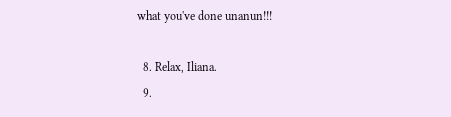what you've done unanun!!!

  8. Relax, Iliana.
  9.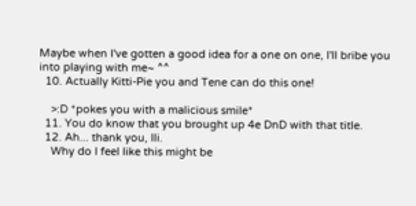Maybe when I've gotten a good idea for a one on one, I'll bribe you into playing with me~ ^^
  10. Actually Kitti-Pie you and Tene can do this one!

    >:D *pokes you with a malicious smile*
  11. You do know that you brought up 4e DnD with that title.
  12. Ah... thank you, Ili.
    Why do I feel like this might be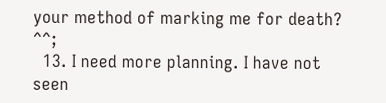your method of marking me for death? ^^;
  13. I need more planning. I have not seen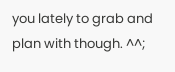you lately to grab and plan with though. ^^;